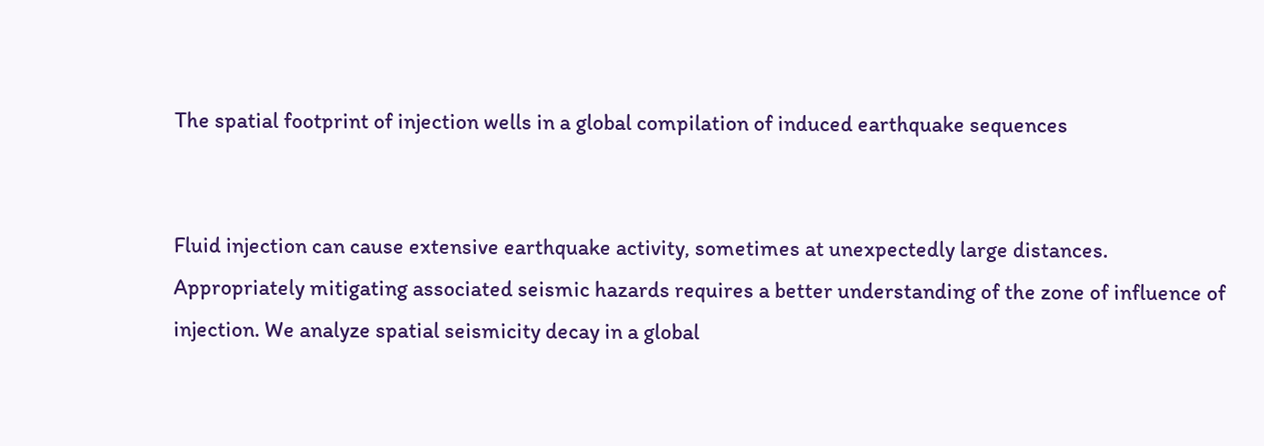The spatial footprint of injection wells in a global compilation of induced earthquake sequences


Fluid injection can cause extensive earthquake activity, sometimes at unexpectedly large distances. Appropriately mitigating associated seismic hazards requires a better understanding of the zone of influence of injection. We analyze spatial seismicity decay in a global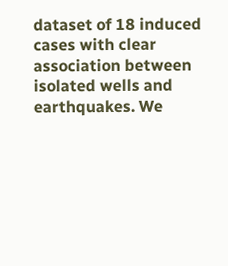dataset of 18 induced cases with clear association between isolated wells and earthquakes. We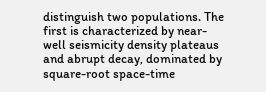distinguish two populations. The first is characterized by near-well seismicity density plateaus and abrupt decay, dominated by square-root space-time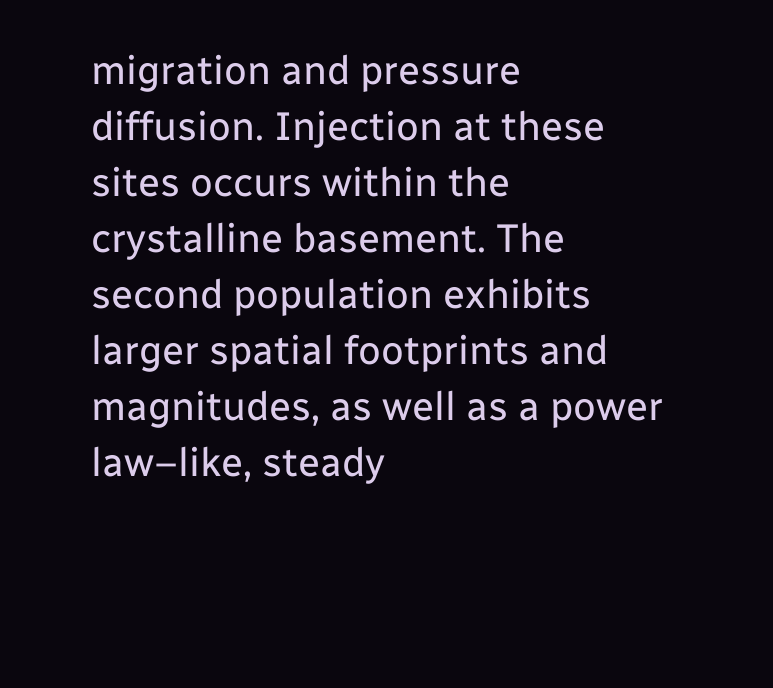migration and pressure diffusion. Injection at these sites occurs within the crystalline basement. The second population exhibits larger spatial footprints and magnitudes, as well as a power law–like, steady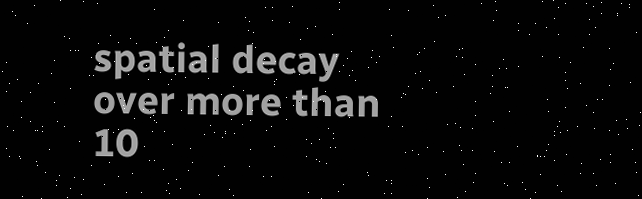spatial decay over more than 10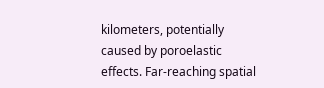kilometers, potentially caused by poroelastic effects. Far-reaching spatial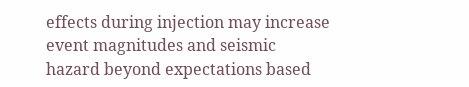effects during injection may increase event magnitudes and seismic hazard beyond expectations based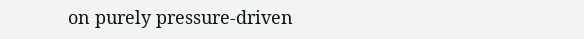on purely pressure-driven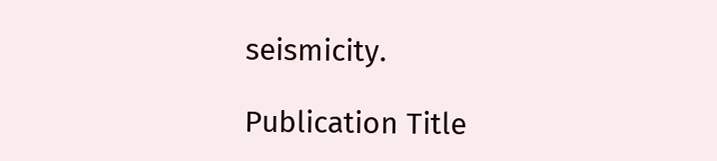seismicity.

Publication Title